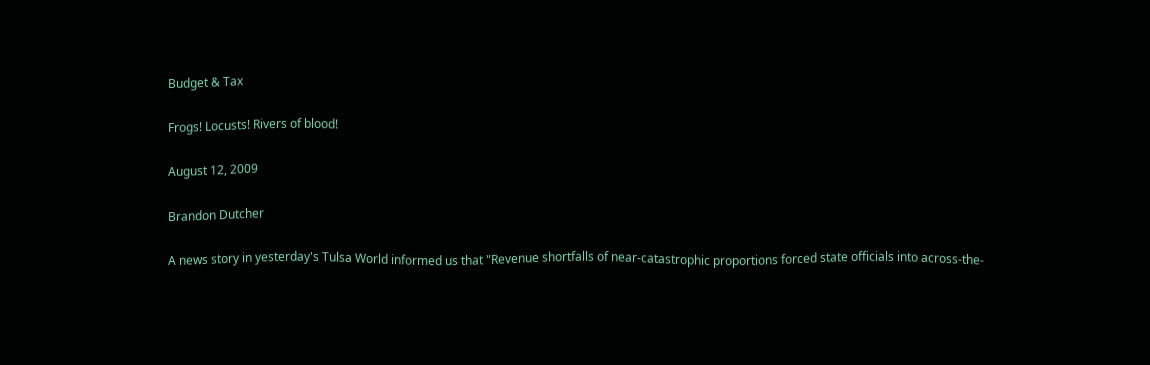Budget & Tax

Frogs! Locusts! Rivers of blood!

August 12, 2009

Brandon Dutcher

A news story in yesterday's Tulsa World informed us that "Revenue shortfalls of near-catastrophic proportions forced state officials into across-the-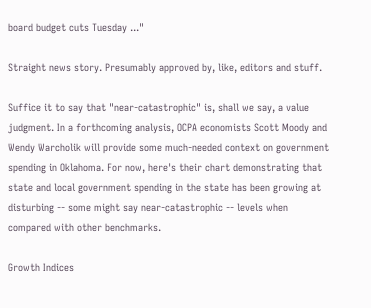board budget cuts Tuesday ..."

Straight news story. Presumably approved by, like, editors and stuff.

Suffice it to say that "near-catastrophic" is, shall we say, a value judgment. In a forthcoming analysis, OCPA economists Scott Moody and Wendy Warcholik will provide some much-needed context on government spending in Oklahoma. For now, here's their chart demonstrating that state and local government spending in the state has been growing at disturbing -- some might say near-catastrophic -- levels when compared with other benchmarks.

Growth Indices